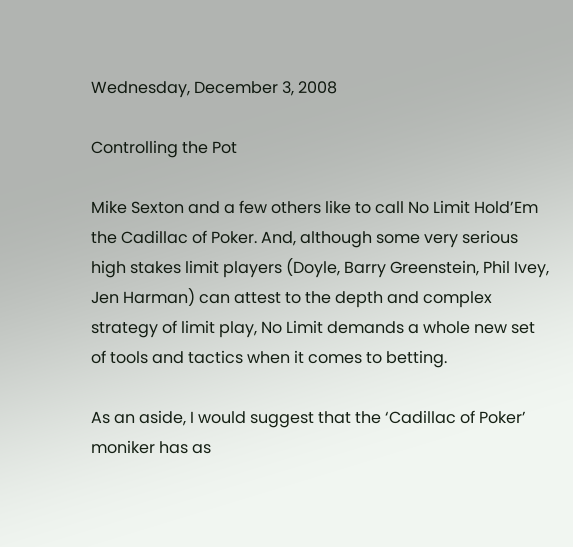Wednesday, December 3, 2008

Controlling the Pot

Mike Sexton and a few others like to call No Limit Hold’Em the Cadillac of Poker. And, although some very serious high stakes limit players (Doyle, Barry Greenstein, Phil Ivey, Jen Harman) can attest to the depth and complex strategy of limit play, No Limit demands a whole new set of tools and tactics when it comes to betting.

As an aside, I would suggest that the ‘Cadillac of Poker’ moniker has as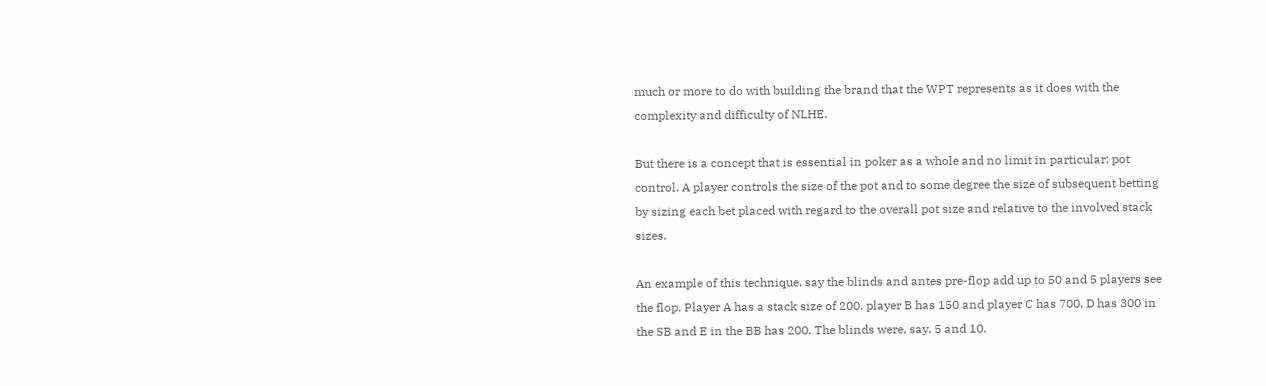much or more to do with building the brand that the WPT represents as it does with the complexity and difficulty of NLHE.

But there is a concept that is essential in poker as a whole and no limit in particular: pot control. A player controls the size of the pot and to some degree the size of subsequent betting by sizing each bet placed with regard to the overall pot size and relative to the involved stack sizes.

An example of this technique, say the blinds and antes pre-flop add up to 50 and 5 players see the flop. Player A has a stack size of 200, player B has 150 and player C has 700, D has 300 in the SB and E in the BB has 200. The blinds were, say, 5 and 10.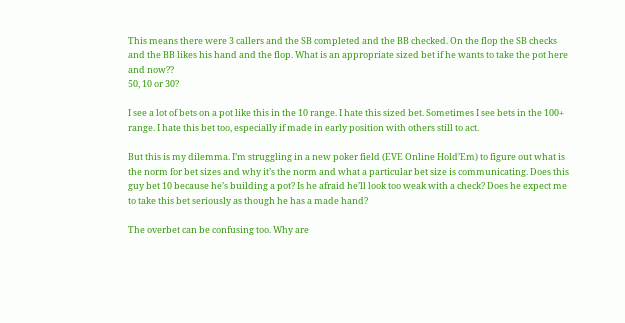This means there were 3 callers and the SB completed and the BB checked. On the flop the SB checks and the BB likes his hand and the flop. What is an appropriate sized bet if he wants to take the pot here and now??
50, 10 or 30?

I see a lot of bets on a pot like this in the 10 range. I hate this sized bet. Sometimes I see bets in the 100+ range. I hate this bet too, especially if made in early position with others still to act.

But this is my dilemma. I’m struggling in a new poker field (EVE Online Hold’Em) to figure out what is the norm for bet sizes and why it’s the norm and what a particular bet size is communicating. Does this guy bet 10 because he’s building a pot? Is he afraid he’ll look too weak with a check? Does he expect me to take this bet seriously as though he has a made hand?

The overbet can be confusing too. Why are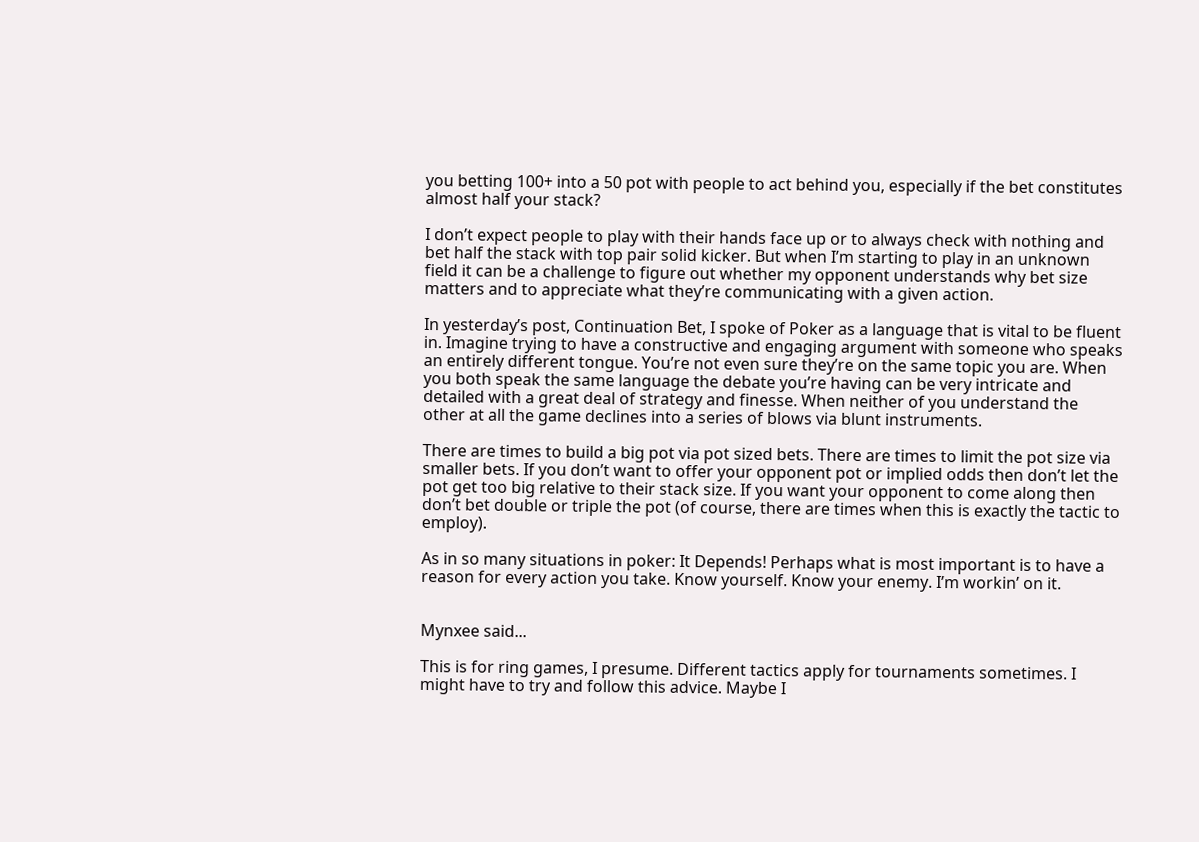you betting 100+ into a 50 pot with people to act behind you, especially if the bet constitutes almost half your stack?

I don’t expect people to play with their hands face up or to always check with nothing and bet half the stack with top pair solid kicker. But when I’m starting to play in an unknown field it can be a challenge to figure out whether my opponent understands why bet size matters and to appreciate what they’re communicating with a given action.

In yesterday’s post, Continuation Bet, I spoke of Poker as a language that is vital to be fluent in. Imagine trying to have a constructive and engaging argument with someone who speaks an entirely different tongue. You’re not even sure they’re on the same topic you are. When you both speak the same language the debate you’re having can be very intricate and detailed with a great deal of strategy and finesse. When neither of you understand the other at all the game declines into a series of blows via blunt instruments.

There are times to build a big pot via pot sized bets. There are times to limit the pot size via smaller bets. If you don’t want to offer your opponent pot or implied odds then don’t let the pot get too big relative to their stack size. If you want your opponent to come along then don’t bet double or triple the pot (of course, there are times when this is exactly the tactic to employ).

As in so many situations in poker: It Depends! Perhaps what is most important is to have a reason for every action you take. Know yourself. Know your enemy. I’m workin’ on it.


Mynxee said...

This is for ring games, I presume. Different tactics apply for tournaments sometimes. I might have to try and follow this advice. Maybe I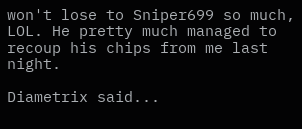won't lose to Sniper699 so much, LOL. He pretty much managed to recoup his chips from me last night.

Diametrix said...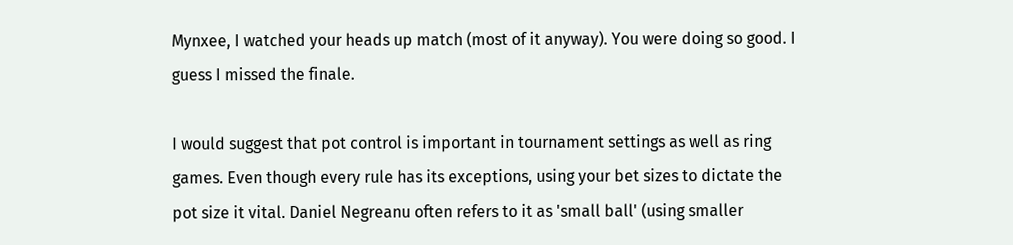Mynxee, I watched your heads up match (most of it anyway). You were doing so good. I guess I missed the finale.

I would suggest that pot control is important in tournament settings as well as ring games. Even though every rule has its exceptions, using your bet sizes to dictate the pot size it vital. Daniel Negreanu often refers to it as 'small ball' (using smaller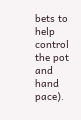bets to help control the pot and hand pace).